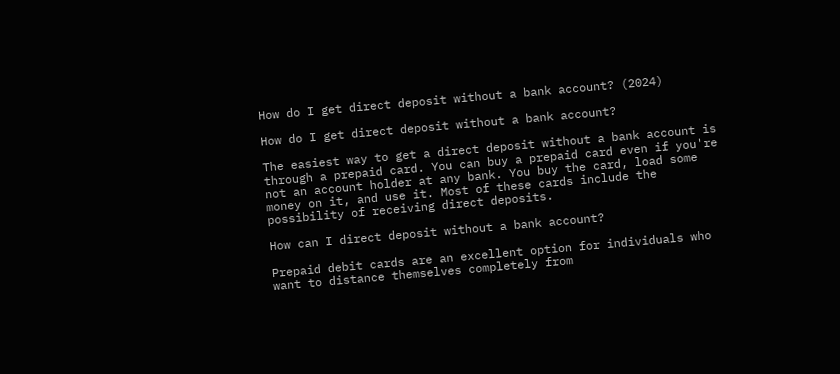How do I get direct deposit without a bank account? (2024)

How do I get direct deposit without a bank account?

The easiest way to get a direct deposit without a bank account is through a prepaid card. You can buy a prepaid card even if you're not an account holder at any bank. You buy the card, load some money on it, and use it. Most of these cards include the possibility of receiving direct deposits.

How can I direct deposit without a bank account?

Prepaid debit cards are an excellent option for individuals who want to distance themselves completely from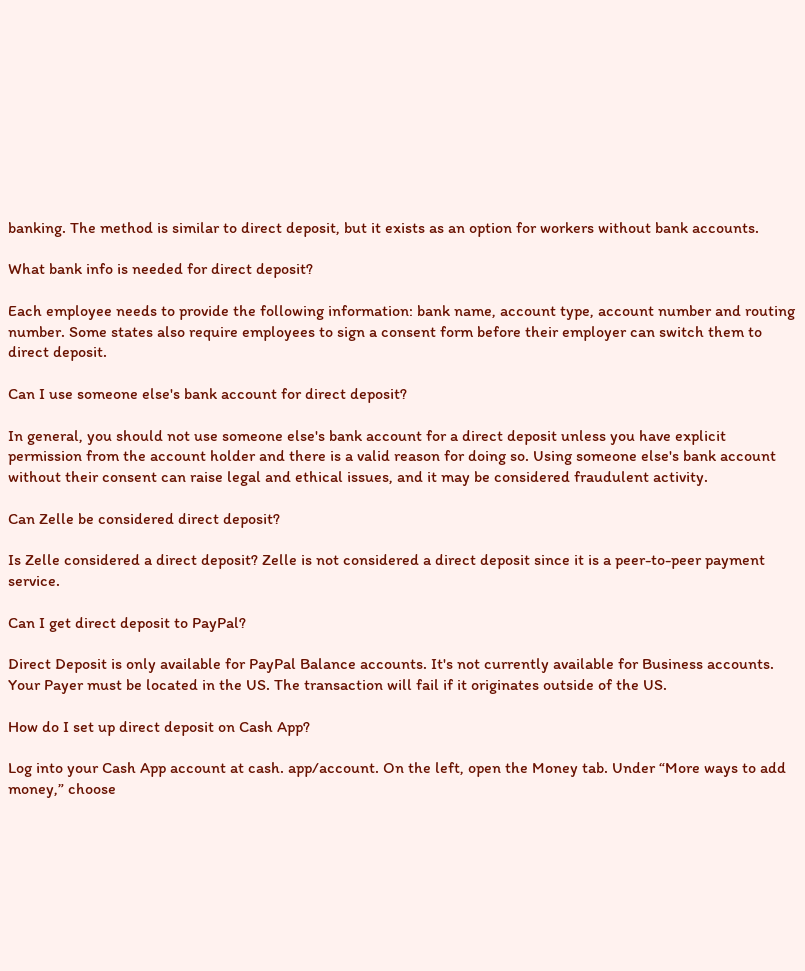banking. The method is similar to direct deposit, but it exists as an option for workers without bank accounts.

What bank info is needed for direct deposit?

Each employee needs to provide the following information: bank name, account type, account number and routing number. Some states also require employees to sign a consent form before their employer can switch them to direct deposit.

Can I use someone else's bank account for direct deposit?

In general, you should not use someone else's bank account for a direct deposit unless you have explicit permission from the account holder and there is a valid reason for doing so. Using someone else's bank account without their consent can raise legal and ethical issues, and it may be considered fraudulent activity.

Can Zelle be considered direct deposit?

Is Zelle considered a direct deposit? Zelle is not considered a direct deposit since it is a peer-to-peer payment service.

Can I get direct deposit to PayPal?

Direct Deposit is only available for PayPal Balance accounts. It's not currently available for Business accounts. Your Payer must be located in the US. The transaction will fail if it originates outside of the US.

How do I set up direct deposit on Cash App?

Log into your Cash App account at cash. app/account. On the left, open the Money tab. Under “More ways to add money,” choose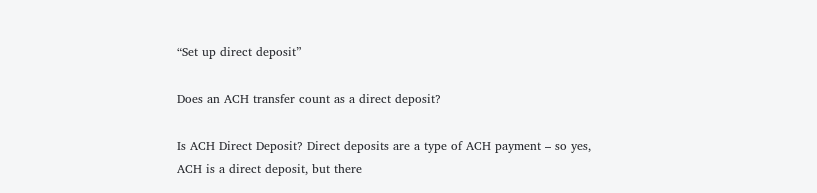“Set up direct deposit”

Does an ACH transfer count as a direct deposit?

Is ACH Direct Deposit? Direct deposits are a type of ACH payment – so yes, ACH is a direct deposit, but there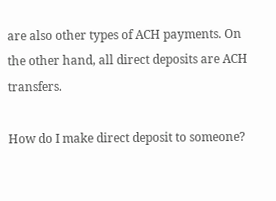are also other types of ACH payments. On the other hand, all direct deposits are ACH transfers.

How do I make direct deposit to someone?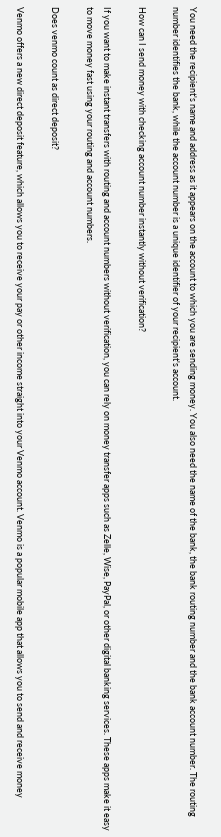You need the recipient's name and address as it appears on the account to which you are sending money. You also need the name of the bank, the bank routing number and the bank account number. The routing number identifies the bank, while the account number is a unique identifier of your recipient's account.

How can I send money with checking account number instantly without verification?

If you want to make instant transfers with routing and account numbers without verification, you can rely on money transfer apps such as Zelle, Wise, PayPal, or other digital banking services. These apps make it easy to move money fast using your routing and account numbers.

Does venmo count as direct deposit?

Venmo offers a new direct deposit feature, which allows you to receive your pay or other income straight into your Venmo account. Venmo is a popular mobile app that allows you to send and receive money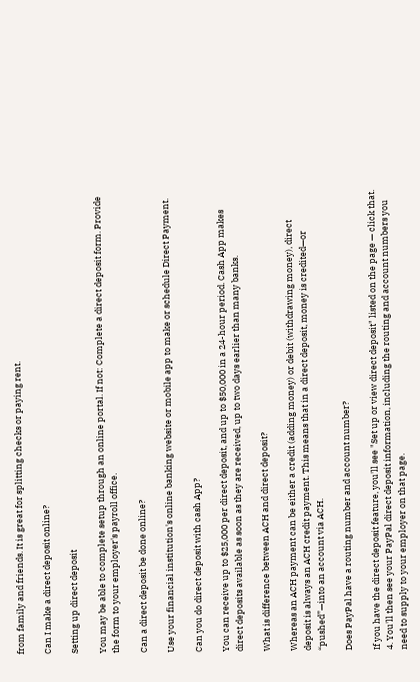from family and friends. It is great for splitting checks or paying rent.

Can I make a direct deposit online?

Setting up direct deposit

You may be able to complete setup through an online portal. If not: Complete a direct deposit form. Provide the form to your employer's payroll office.

Can a direct deposit be done online?

Use your financial institution's online banking website or mobile app to make or schedule Direct Payment.

Can you do direct deposit with cash App?

You can receive up to $25,000 per direct deposit, and up to $50,000 in a 24-hour period. Cash App makes direct deposits available as soon as they are received, up to two days earlier than many banks.

What is difference between ACH and direct deposit?

Whereas an ACH payment can be either a credit (adding money) or debit (withdrawing money), direct deposit is always an ACH credit payment. This means that in a direct deposit, money is credited—or “pushed”—into an account via ACH.

Does PayPal have a routing number and account number?

If you have the direct deposit feature, you'll see "Set up or view direct deposit" listed on the page — click that. 4. You'll then see your PayPal direct deposit information, including the routing and account numbers you need to supply to your employer on that page.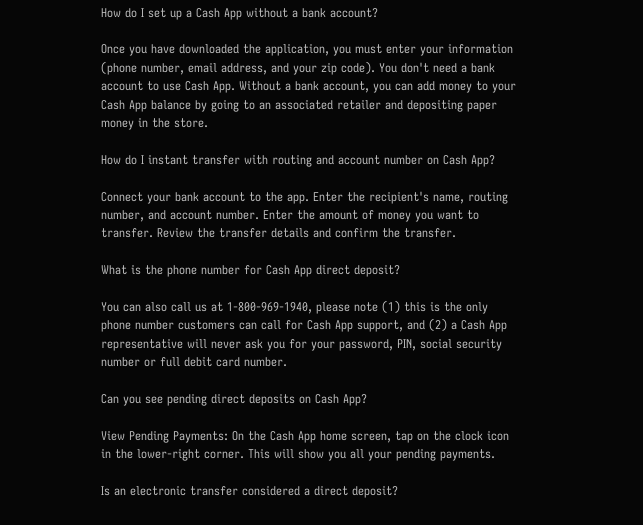How do I set up a Cash App without a bank account?

Once you have downloaded the application, you must enter your information (phone number, email address, and your zip code). You don't need a bank account to use Cash App. Without a bank account, you can add money to your Cash App balance by going to an associated retailer and depositing paper money in the store.

How do I instant transfer with routing and account number on Cash App?

Connect your bank account to the app. Enter the recipient's name, routing number, and account number. Enter the amount of money you want to transfer. Review the transfer details and confirm the transfer.

What is the phone number for Cash App direct deposit?

You can also call us at 1-800-969-1940, please note (1) this is the only phone number customers can call for Cash App support, and (2) a Cash App representative will never ask you for your password, PIN, social security number or full debit card number.

Can you see pending direct deposits on Cash App?

View Pending Payments: On the Cash App home screen, tap on the clock icon in the lower-right corner. This will show you all your pending payments.

Is an electronic transfer considered a direct deposit?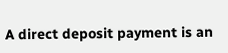A direct deposit payment is an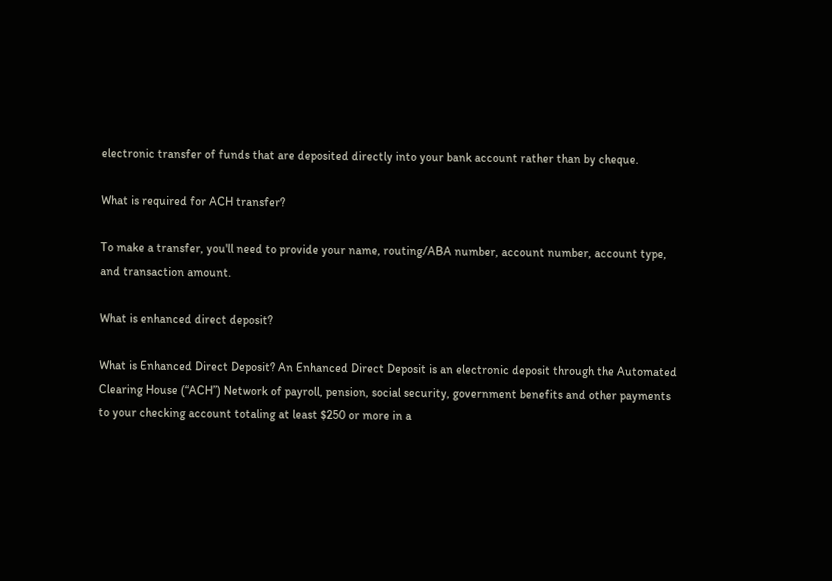electronic transfer of funds that are deposited directly into your bank account rather than by cheque.

What is required for ACH transfer?

To make a transfer, you'll need to provide your name, routing/ABA number, account number, account type, and transaction amount.

What is enhanced direct deposit?

What is Enhanced Direct Deposit? An Enhanced Direct Deposit is an electronic deposit through the Automated Clearing House (“ACH”) Network of payroll, pension, social security, government benefits and other payments to your checking account totaling at least $250 or more in a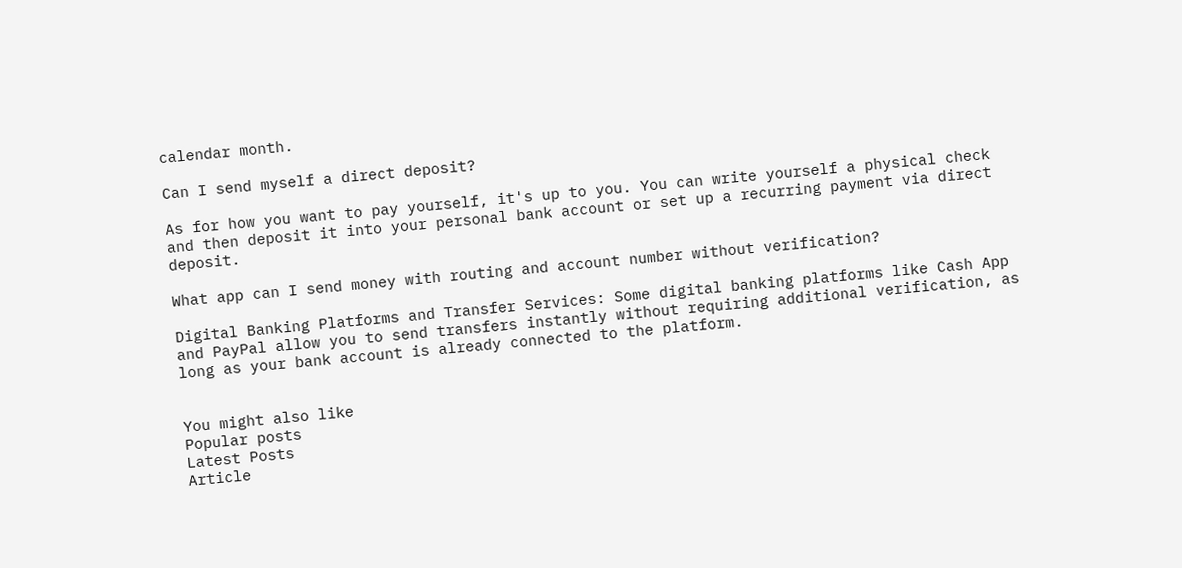calendar month.

Can I send myself a direct deposit?

As for how you want to pay yourself, it's up to you. You can write yourself a physical check and then deposit it into your personal bank account or set up a recurring payment via direct deposit.

What app can I send money with routing and account number without verification?

Digital Banking Platforms and Transfer Services: Some digital banking platforms like Cash App and PayPal allow you to send transfers instantly without requiring additional verification, as long as your bank account is already connected to the platform.


You might also like
Popular posts
Latest Posts
Article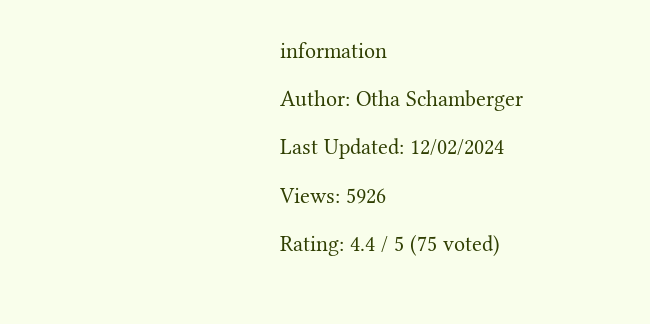information

Author: Otha Schamberger

Last Updated: 12/02/2024

Views: 5926

Rating: 4.4 / 5 (75 voted)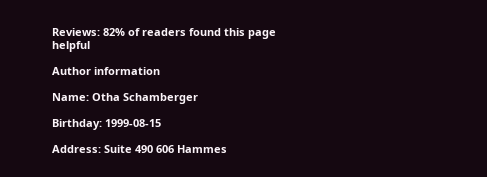Reviews: 82% of readers found this page helpful

Author information

Name: Otha Schamberger

Birthday: 1999-08-15

Address: Suite 490 606 Hammes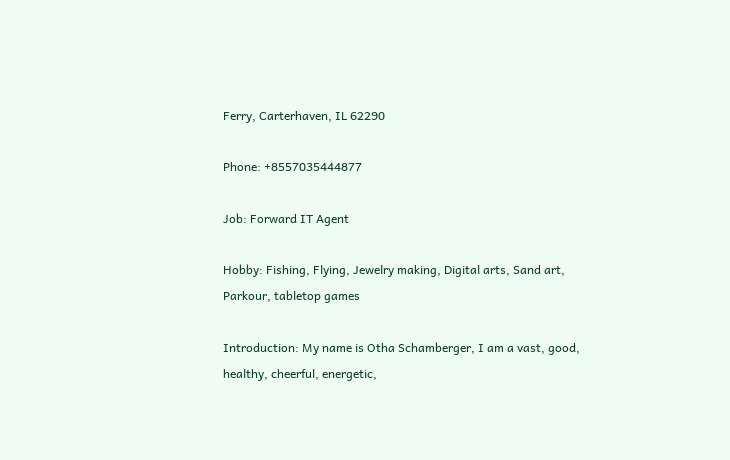Ferry, Carterhaven, IL 62290

Phone: +8557035444877

Job: Forward IT Agent

Hobby: Fishing, Flying, Jewelry making, Digital arts, Sand art, Parkour, tabletop games

Introduction: My name is Otha Schamberger, I am a vast, good, healthy, cheerful, energetic,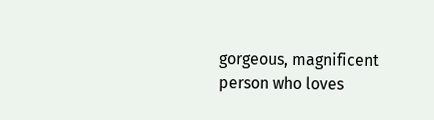gorgeous, magnificent person who loves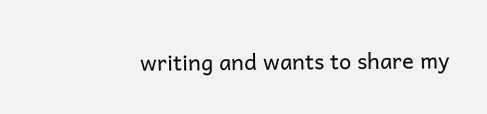writing and wants to share my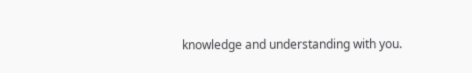knowledge and understanding with you.